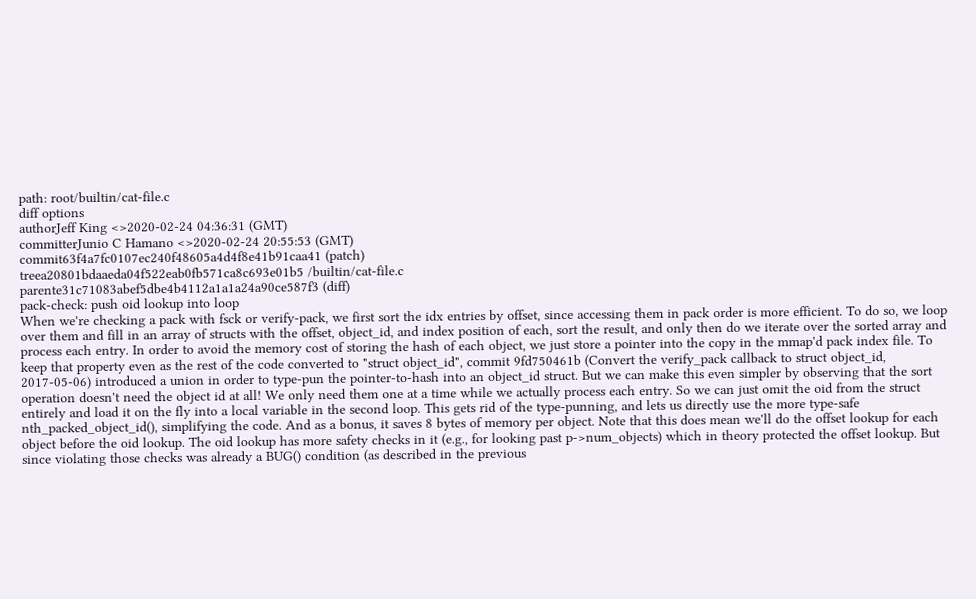path: root/builtin/cat-file.c
diff options
authorJeff King <>2020-02-24 04:36:31 (GMT)
committerJunio C Hamano <>2020-02-24 20:55:53 (GMT)
commit63f4a7fc0107ec240f48605a4d4f8e41b91caa41 (patch)
treea20801bdaaeda04f522eab0fb571ca8c693e01b5 /builtin/cat-file.c
parente31c71083abef5dbe4b4112a1a1a24a90ce587f3 (diff)
pack-check: push oid lookup into loop
When we're checking a pack with fsck or verify-pack, we first sort the idx entries by offset, since accessing them in pack order is more efficient. To do so, we loop over them and fill in an array of structs with the offset, object_id, and index position of each, sort the result, and only then do we iterate over the sorted array and process each entry. In order to avoid the memory cost of storing the hash of each object, we just store a pointer into the copy in the mmap'd pack index file. To keep that property even as the rest of the code converted to "struct object_id", commit 9fd750461b (Convert the verify_pack callback to struct object_id, 2017-05-06) introduced a union in order to type-pun the pointer-to-hash into an object_id struct. But we can make this even simpler by observing that the sort operation doesn't need the object id at all! We only need them one at a time while we actually process each entry. So we can just omit the oid from the struct entirely and load it on the fly into a local variable in the second loop. This gets rid of the type-punning, and lets us directly use the more type-safe nth_packed_object_id(), simplifying the code. And as a bonus, it saves 8 bytes of memory per object. Note that this does mean we'll do the offset lookup for each object before the oid lookup. The oid lookup has more safety checks in it (e.g., for looking past p->num_objects) which in theory protected the offset lookup. But since violating those checks was already a BUG() condition (as described in the previous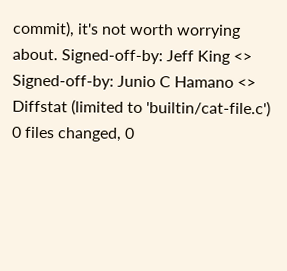commit), it's not worth worrying about. Signed-off-by: Jeff King <> Signed-off-by: Junio C Hamano <>
Diffstat (limited to 'builtin/cat-file.c')
0 files changed, 0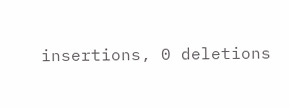insertions, 0 deletions